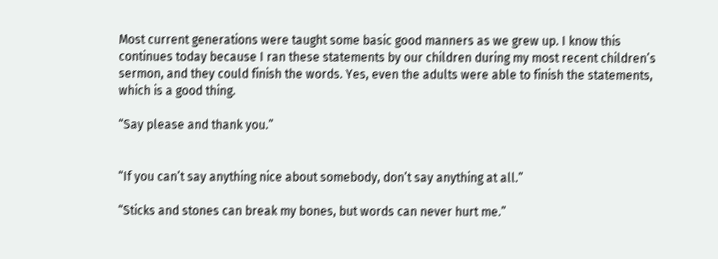Most current generations were taught some basic good manners as we grew up. I know this continues today because I ran these statements by our children during my most recent children’s sermon, and they could finish the words. Yes, even the adults were able to finish the statements, which is a good thing.

“Say please and thank you.”


“If you can’t say anything nice about somebody, don’t say anything at all.”

“Sticks and stones can break my bones, but words can never hurt me.”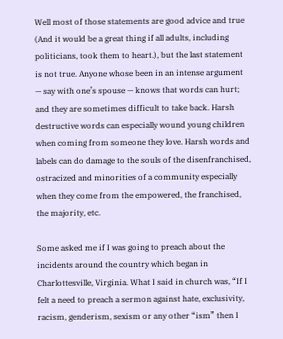Well most of those statements are good advice and true (And it would be a great thing if all adults, including politicians, took them to heart.), but the last statement is not true. Anyone whose been in an intense argument — say with one’s spouse — knows that words can hurt; and they are sometimes difficult to take back. Harsh destructive words can especially wound young children when coming from someone they love. Harsh words and labels can do damage to the souls of the disenfranchised, ostracized and minorities of a community especially when they come from the empowered, the franchised, the majority, etc.

Some asked me if I was going to preach about the incidents around the country which began in Charlottesville, Virginia. What I said in church was, “If I felt a need to preach a sermon against hate, exclusivity, racism, genderism, sexism or any other “ism” then I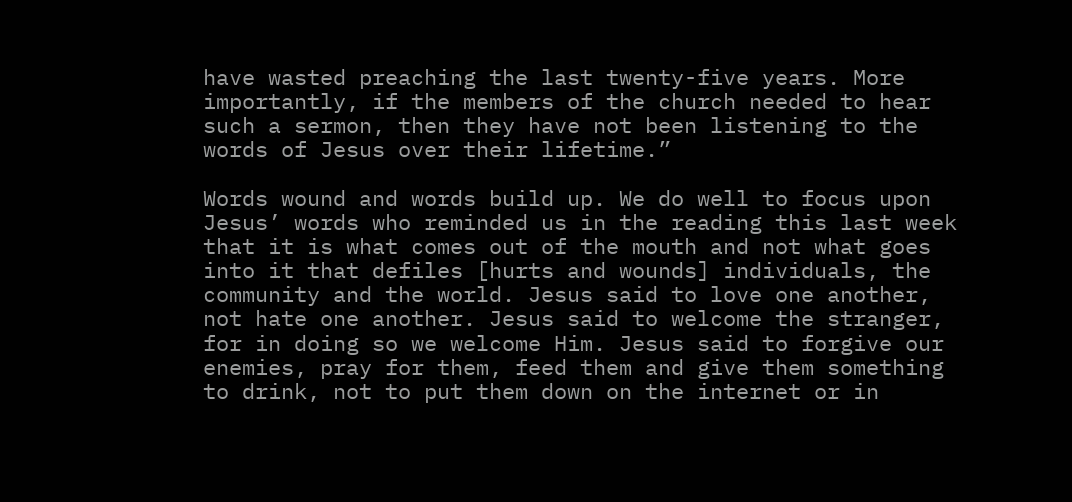have wasted preaching the last twenty-five years. More importantly, if the members of the church needed to hear such a sermon, then they have not been listening to the words of Jesus over their lifetime.”

Words wound and words build up. We do well to focus upon Jesus’ words who reminded us in the reading this last week that it is what comes out of the mouth and not what goes into it that defiles [hurts and wounds] individuals, the community and the world. Jesus said to love one another, not hate one another. Jesus said to welcome the stranger, for in doing so we welcome Him. Jesus said to forgive our enemies, pray for them, feed them and give them something to drink, not to put them down on the internet or in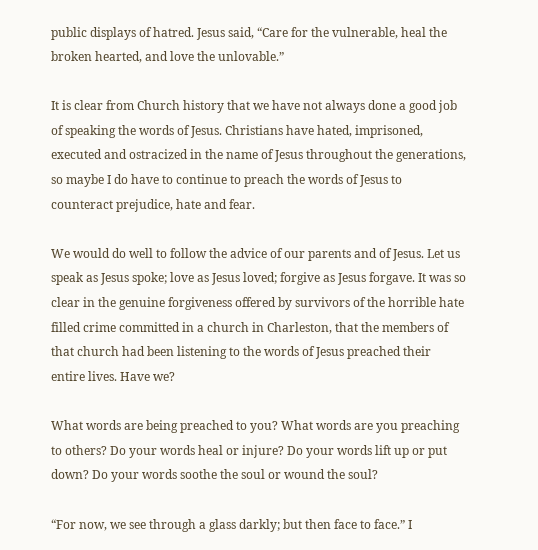public displays of hatred. Jesus said, “Care for the vulnerable, heal the broken hearted, and love the unlovable.”

It is clear from Church history that we have not always done a good job of speaking the words of Jesus. Christians have hated, imprisoned, executed and ostracized in the name of Jesus throughout the generations, so maybe I do have to continue to preach the words of Jesus to counteract prejudice, hate and fear.

We would do well to follow the advice of our parents and of Jesus. Let us speak as Jesus spoke; love as Jesus loved; forgive as Jesus forgave. It was so clear in the genuine forgiveness offered by survivors of the horrible hate filled crime committed in a church in Charleston, that the members of that church had been listening to the words of Jesus preached their entire lives. Have we?

What words are being preached to you? What words are you preaching to others? Do your words heal or injure? Do your words lift up or put down? Do your words soothe the soul or wound the soul?

“For now, we see through a glass darkly; but then face to face.” I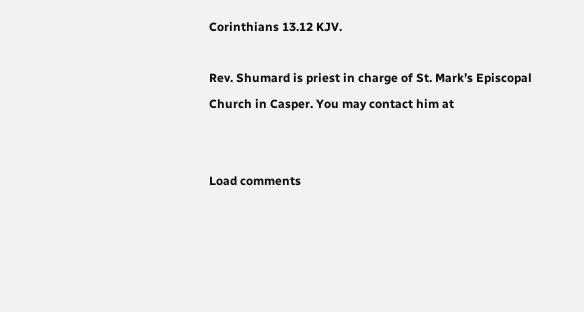Corinthians 13.12 KJV.

Rev. Shumard is priest in charge of St. Mark’s Episcopal Church in Casper. You may contact him at


Load comments